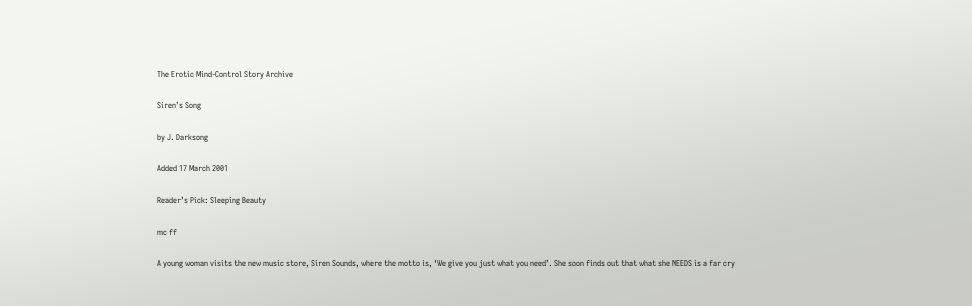The Erotic Mind-Control Story Archive

Siren’s Song

by J. Darksong

Added 17 March 2001

Reader’s Pick: Sleeping Beauty

mc ff

A young woman visits the new music store, Siren Sounds, where the motto is, ‘We give you just what you need’. She soon finds out that what she NEEDS is a far cry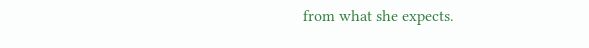from what she expects.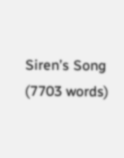Siren’s Song (7703 words)